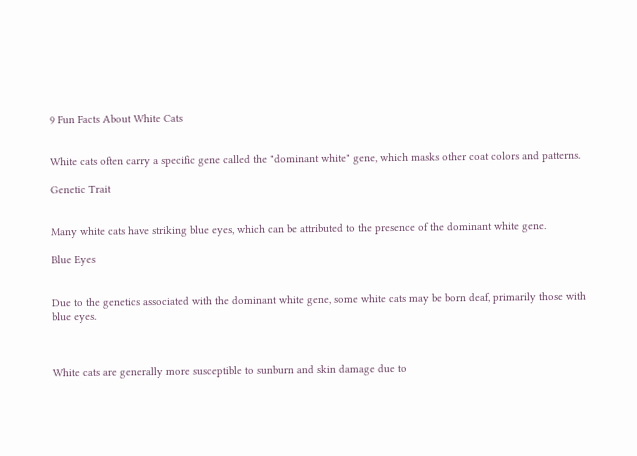9 Fun Facts About White Cats


White cats often carry a specific gene called the "dominant white" gene, which masks other coat colors and patterns.

Genetic Trait


Many white cats have striking blue eyes, which can be attributed to the presence of the dominant white gene.

Blue Eyes


Due to the genetics associated with the dominant white gene, some white cats may be born deaf, primarily those with blue eyes.



White cats are generally more susceptible to sunburn and skin damage due to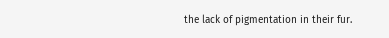the lack of pigmentation in their fur.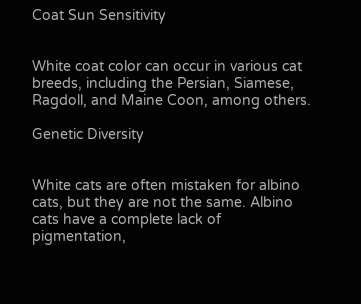Coat Sun Sensitivity


White coat color can occur in various cat breeds, including the Persian, Siamese, Ragdoll, and Maine Coon, among others.

Genetic Diversity


White cats are often mistaken for albino cats, but they are not the same. Albino cats have a complete lack of pigmentation,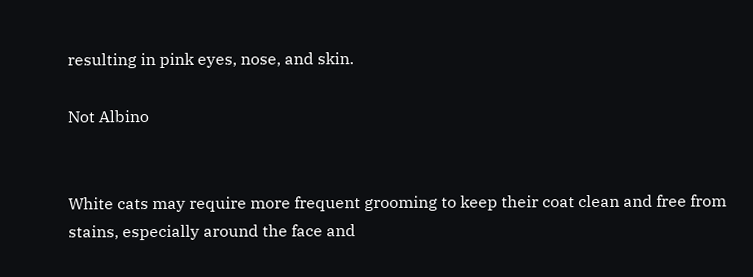resulting in pink eyes, nose, and skin.

Not Albino


White cats may require more frequent grooming to keep their coat clean and free from stains, especially around the face and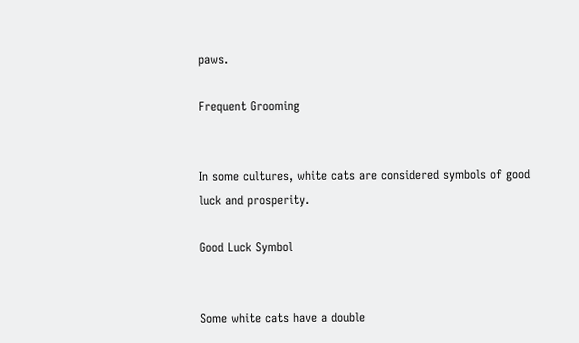paws.

Frequent Grooming


In some cultures, white cats are considered symbols of good luck and prosperity.

Good Luck Symbol


Some white cats have a double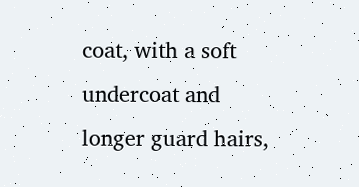coat, with a soft undercoat and longer guard hairs,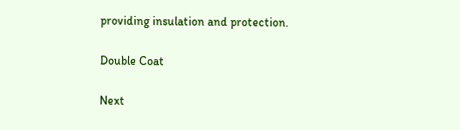providing insulation and protection.

Double Coat

Next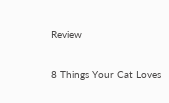Review

8 Things Your Cat Loves